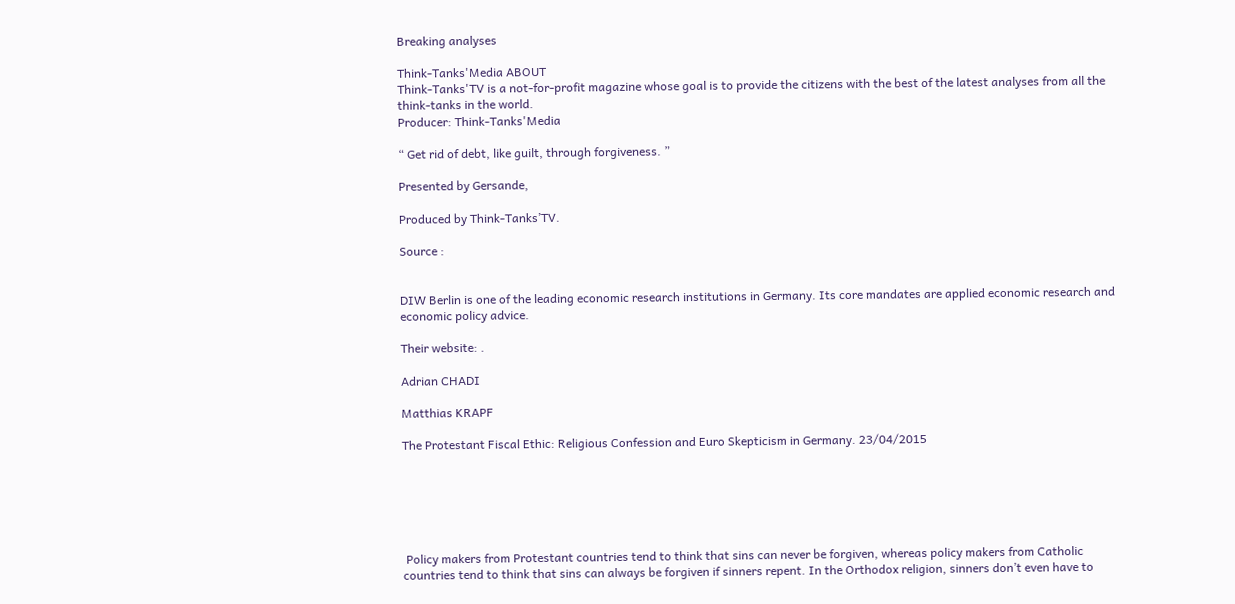Breaking analyses

Think-Tanks'Media ABOUT
Think-Tanks'TV is a not-for-profit magazine whose goal is to provide the citizens with the best of the latest analyses from all the think-tanks in the world.
Producer: Think-Tanks'Media

“ Get rid of debt, like guilt, through forgiveness. ”

Presented by Gersande,

Produced by Think-Tanks’TV.

Source :


DIW Berlin is one of the leading economic research institutions in Germany. Its core mandates are applied economic research and economic policy advice.

Their website: .

Adrian CHADI

Matthias KRAPF

The Protestant Fiscal Ethic: Religious Confession and Euro Skepticism in Germany. 23/04/2015






 Policy makers from Protestant countries tend to think that sins can never be forgiven, whereas policy makers from Catholic countries tend to think that sins can always be forgiven if sinners repent. In the Orthodox religion, sinners don’t even have to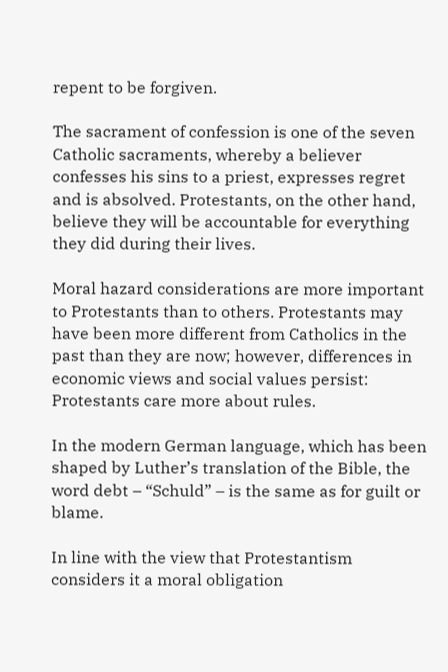repent to be forgiven.

The sacrament of confession is one of the seven Catholic sacraments, whereby a believer confesses his sins to a priest, expresses regret and is absolved. Protestants, on the other hand, believe they will be accountable for everything they did during their lives.

Moral hazard considerations are more important to Protestants than to others. Protestants may have been more different from Catholics in the past than they are now; however, differences in economic views and social values persist: Protestants care more about rules.

In the modern German language, which has been shaped by Luther’s translation of the Bible, the word debt – “Schuld” – is the same as for guilt or blame.

In line with the view that Protestantism considers it a moral obligation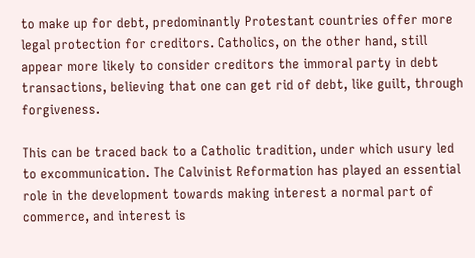to make up for debt, predominantly Protestant countries offer more legal protection for creditors. Catholics, on the other hand, still appear more likely to consider creditors the immoral party in debt transactions, believing that one can get rid of debt, like guilt, through forgiveness.

This can be traced back to a Catholic tradition, under which usury led to excommunication. The Calvinist Reformation has played an essential role in the development towards making interest a normal part of commerce, and interest is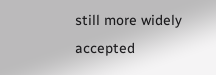still more widely accepted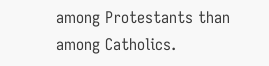among Protestants than among Catholics.